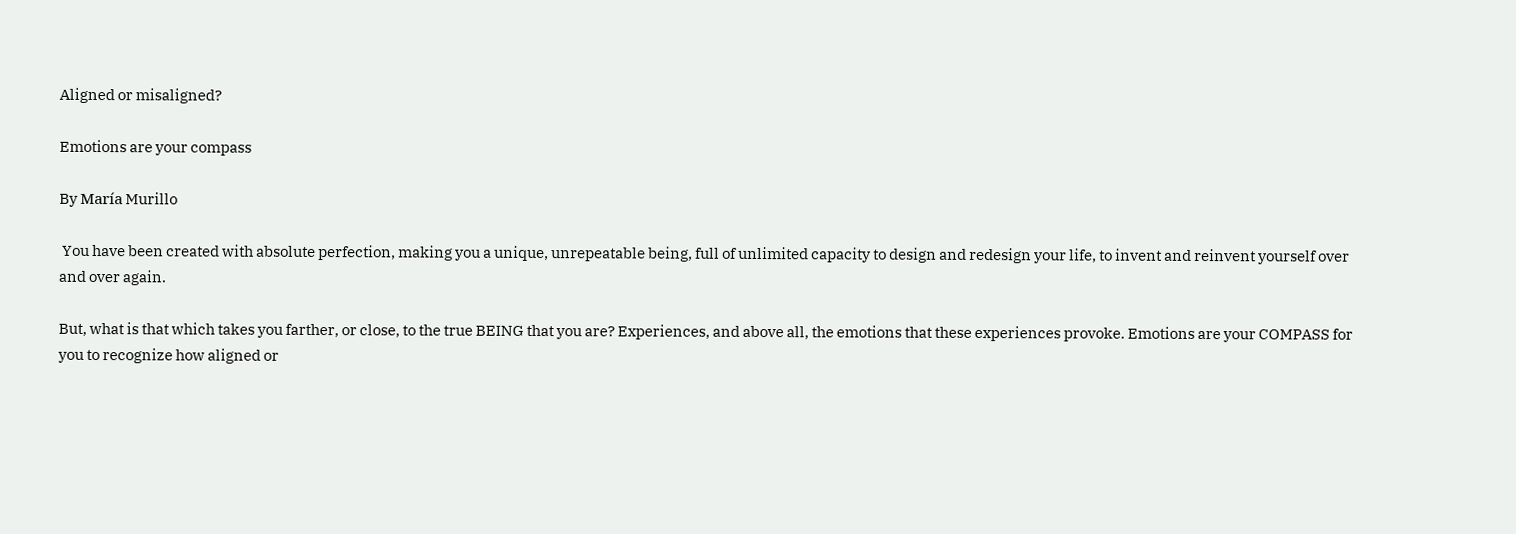Aligned or misaligned?

Emotions are your compass

By María Murillo

 You have been created with absolute perfection, making you a unique, unrepeatable being, full of unlimited capacity to design and redesign your life, to invent and reinvent yourself over and over again.

But, what is that which takes you farther, or close, to the true BEING that you are? Experiences, and above all, the emotions that these experiences provoke. Emotions are your COMPASS for you to recognize how aligned or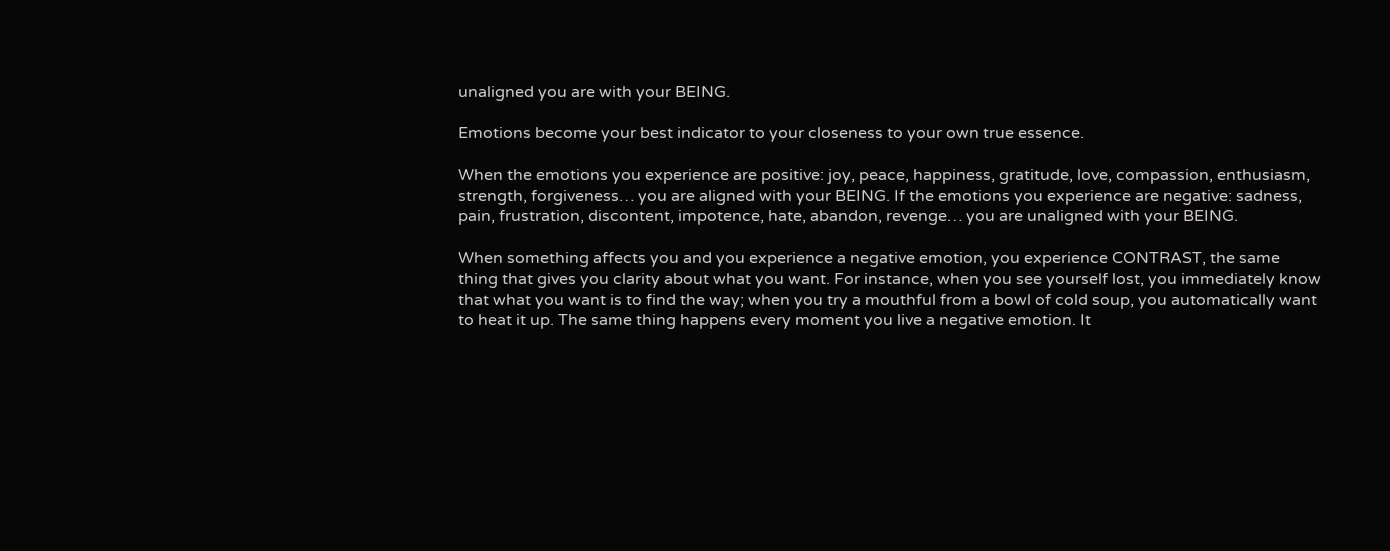unaligned you are with your BEING.

Emotions become your best indicator to your closeness to your own true essence.

When the emotions you experience are positive: joy, peace, happiness, gratitude, love, compassion, enthusiasm, strength, forgiveness… you are aligned with your BEING. If the emotions you experience are negative: sadness, pain, frustration, discontent, impotence, hate, abandon, revenge… you are unaligned with your BEING.

When something affects you and you experience a negative emotion, you experience CONTRAST, the same thing that gives you clarity about what you want. For instance, when you see yourself lost, you immediately know that what you want is to find the way; when you try a mouthful from a bowl of cold soup, you automatically want to heat it up. The same thing happens every moment you live a negative emotion. It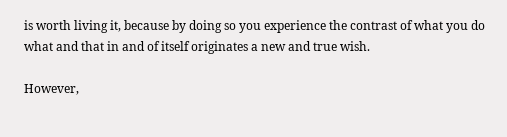is worth living it, because by doing so you experience the contrast of what you do what and that in and of itself originates a new and true wish.

However,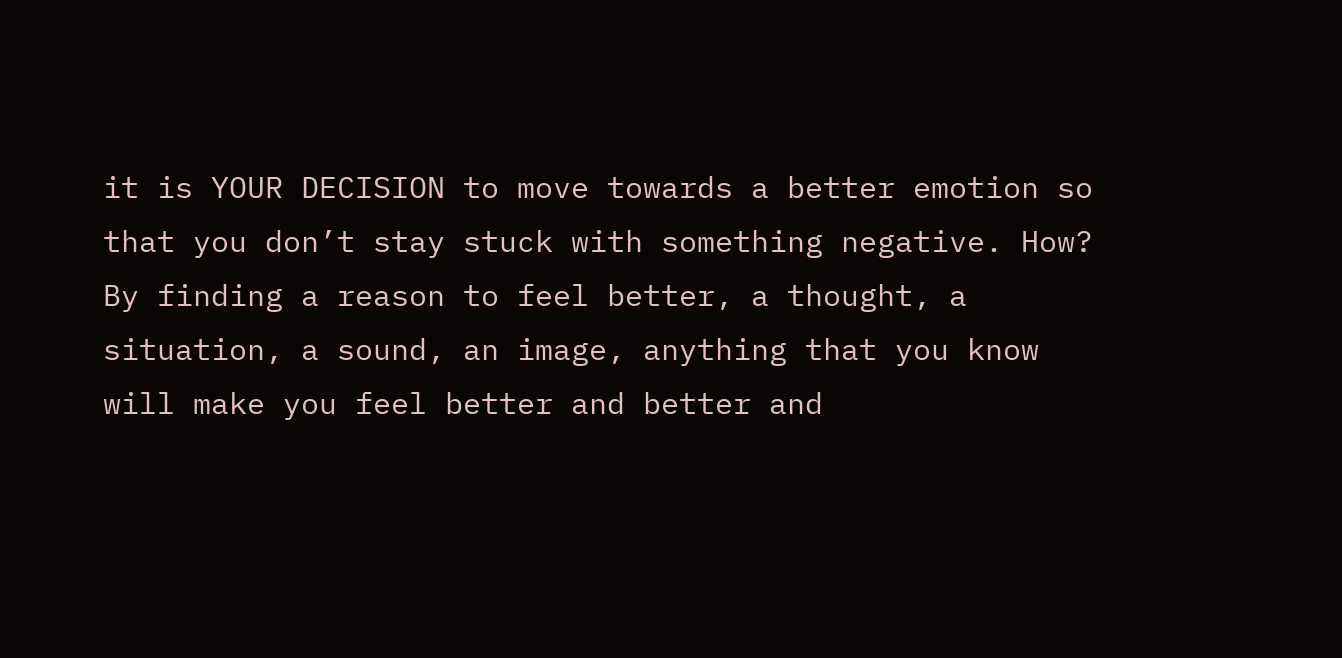it is YOUR DECISION to move towards a better emotion so that you don’t stay stuck with something negative. How? By finding a reason to feel better, a thought, a situation, a sound, an image, anything that you know will make you feel better and better and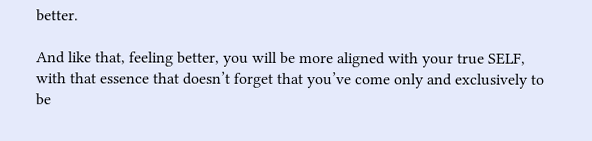better.

And like that, feeling better, you will be more aligned with your true SELF, with that essence that doesn’t forget that you’ve come only and exclusively to be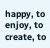happy, to enjoy, to create, to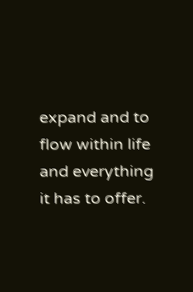expand and to flow within life and everything it has to offer.